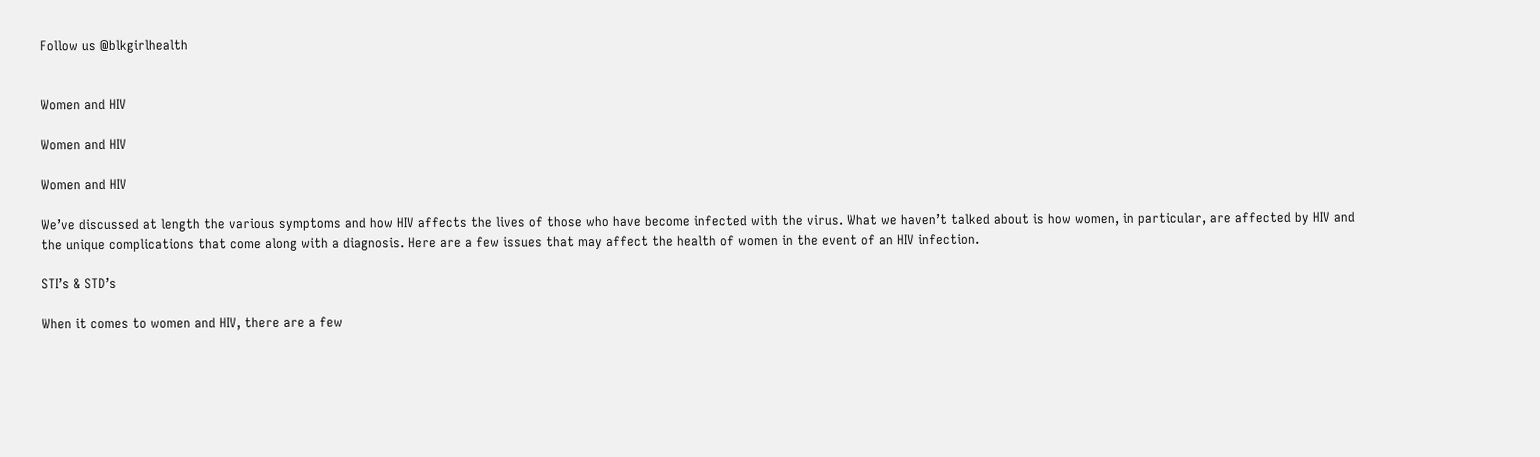Follow us @blkgirlhealth


Women and HIV

Women and HIV

Women and HIV

We’ve discussed at length the various symptoms and how HIV affects the lives of those who have become infected with the virus. What we haven’t talked about is how women, in particular, are affected by HIV and the unique complications that come along with a diagnosis. Here are a few issues that may affect the health of women in the event of an HIV infection.

STI’s & STD’s

When it comes to women and HIV, there are a few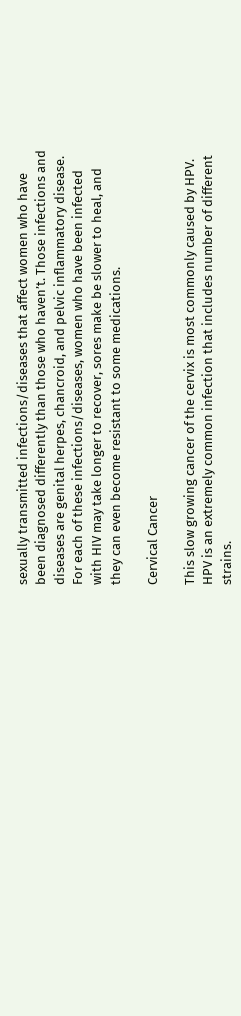sexually transmitted infections/diseases that affect women who have been diagnosed differently than those who haven’t. Those infections and diseases are genital herpes, chancroid, and pelvic inflammatory disease. For each of these infections/diseases, women who have been infected with HIV may take longer to recover, sores make be slower to heal, and they can even become resistant to some medications.

Cervical Cancer

This slow growing cancer of the cervix is most commonly caused by HPV. HPV is an extremely common infection that includes number of different strains.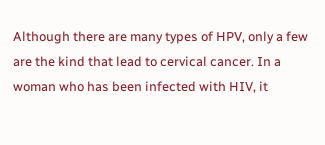Although there are many types of HPV, only a few are the kind that lead to cervical cancer. In a woman who has been infected with HIV, it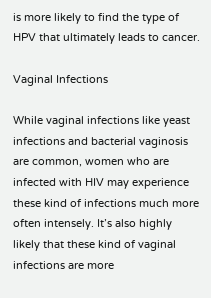is more likely to find the type of HPV that ultimately leads to cancer.

Vaginal Infections

While vaginal infections like yeast infections and bacterial vaginosis are common, women who are infected with HIV may experience these kind of infections much more often intensely. It’s also highly likely that these kind of vaginal infections are more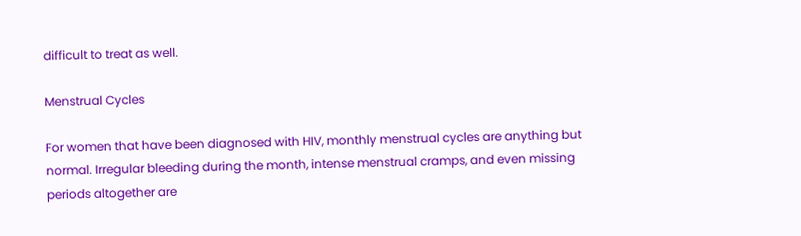difficult to treat as well.

Menstrual Cycles

For women that have been diagnosed with HIV, monthly menstrual cycles are anything but normal. Irregular bleeding during the month, intense menstrual cramps, and even missing periods altogether are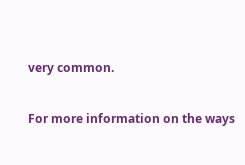very common.

For more information on the ways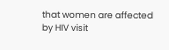that women are affected by HIV visit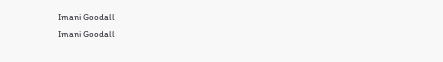Imani Goodall
Imani Goodall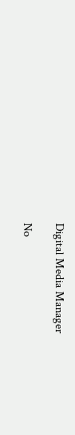Digital Media Manager

No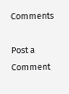Comments

Post a Comment